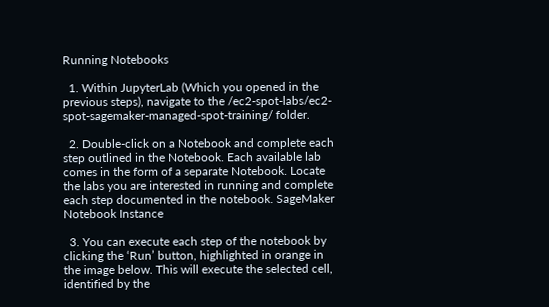Running Notebooks

  1. Within JupyterLab (Which you opened in the previous steps), navigate to the /ec2-spot-labs/ec2-spot-sagemaker-managed-spot-training/ folder.

  2. Double-click on a Notebook and complete each step outlined in the Notebook. Each available lab comes in the form of a separate Notebook. Locate the labs you are interested in running and complete each step documented in the notebook. SageMaker Notebook Instance

  3. You can execute each step of the notebook by clicking the ‘Run’ button, highlighted in orange in the image below. This will execute the selected cell, identified by the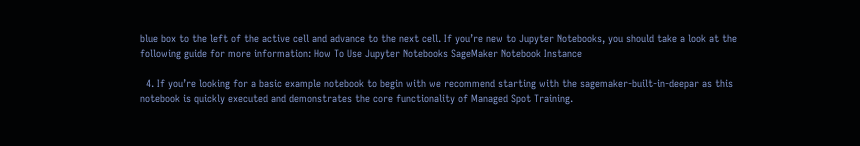blue box to the left of the active cell and advance to the next cell. If you’re new to Jupyter Notebooks, you should take a look at the following guide for more information: How To Use Jupyter Notebooks SageMaker Notebook Instance

  4. If you’re looking for a basic example notebook to begin with we recommend starting with the sagemaker-built-in-deepar as this notebook is quickly executed and demonstrates the core functionality of Managed Spot Training.